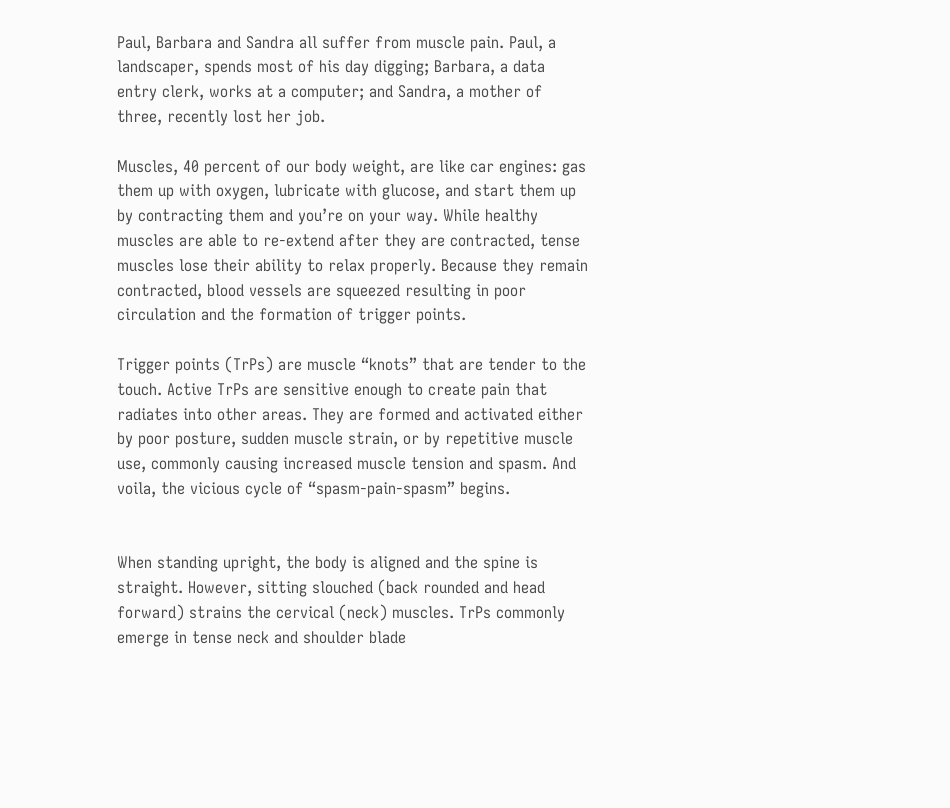Paul, Barbara and Sandra all suffer from muscle pain. Paul, a landscaper, spends most of his day digging; Barbara, a data entry clerk, works at a computer; and Sandra, a mother of three, recently lost her job.

Muscles, 40 percent of our body weight, are like car engines: gas them up with oxygen, lubricate with glucose, and start them up by contracting them and you’re on your way. While healthy muscles are able to re-extend after they are contracted, tense muscles lose their ability to relax properly. Because they remain contracted, blood vessels are squeezed resulting in poor circulation and the formation of trigger points.

Trigger points (TrPs) are muscle “knots” that are tender to the touch. Active TrPs are sensitive enough to create pain that radiates into other areas. They are formed and activated either by poor posture, sudden muscle strain, or by repetitive muscle use, commonly causing increased muscle tension and spasm. And voila, the vicious cycle of “spasm-pain-spasm” begins.


When standing upright, the body is aligned and the spine is straight. However, sitting slouched (back rounded and head forward) strains the cervical (neck) muscles. TrPs commonly emerge in tense neck and shoulder blade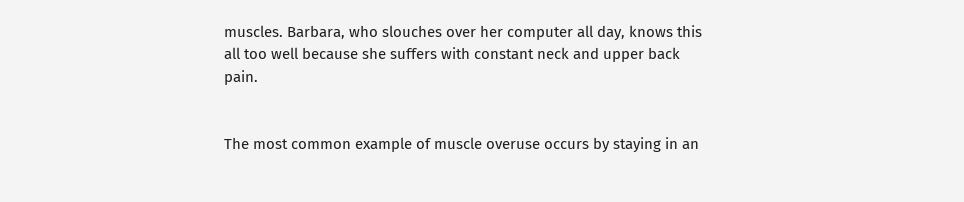muscles. Barbara, who slouches over her computer all day, knows this all too well because she suffers with constant neck and upper back pain.


The most common example of muscle overuse occurs by staying in an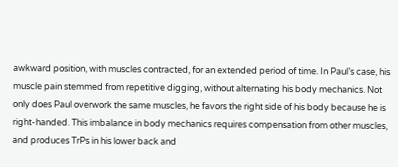awkward position, with muscles contracted, for an extended period of time. In Paul’s case, his muscle pain stemmed from repetitive digging, without alternating his body mechanics. Not only does Paul overwork the same muscles, he favors the right side of his body because he is right-handed. This imbalance in body mechanics requires compensation from other muscles, and produces TrPs in his lower back and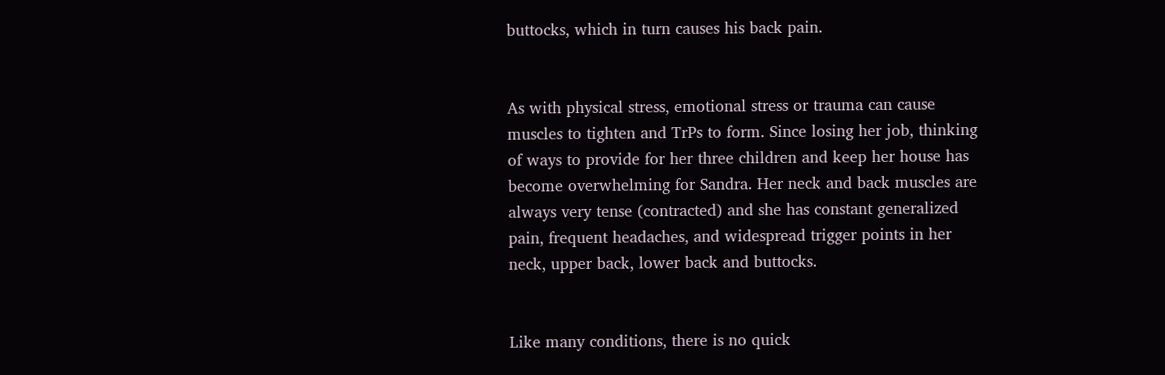buttocks, which in turn causes his back pain.


As with physical stress, emotional stress or trauma can cause muscles to tighten and TrPs to form. Since losing her job, thinking of ways to provide for her three children and keep her house has become overwhelming for Sandra. Her neck and back muscles are always very tense (contracted) and she has constant generalized pain, frequent headaches, and widespread trigger points in her neck, upper back, lower back and buttocks.


Like many conditions, there is no quick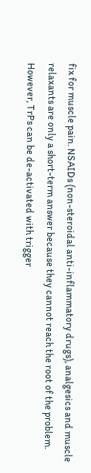fix for muscle pain. NSAIDs (non-steroidal anti-inflammatory drugs), analgesics and muscle relaxants are only a short-term answer because they cannot reach the root of the problem. However, TrPs can be de-activated with trigger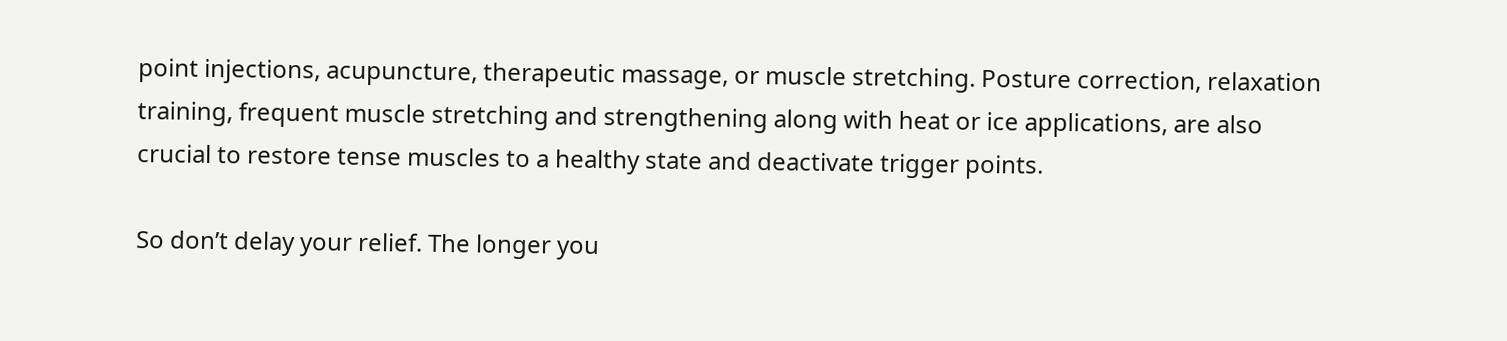point injections, acupuncture, therapeutic massage, or muscle stretching. Posture correction, relaxation training, frequent muscle stretching and strengthening along with heat or ice applications, are also crucial to restore tense muscles to a healthy state and deactivate trigger points.

So don’t delay your relief. The longer you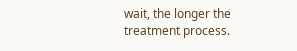wait, the longer the treatment process.